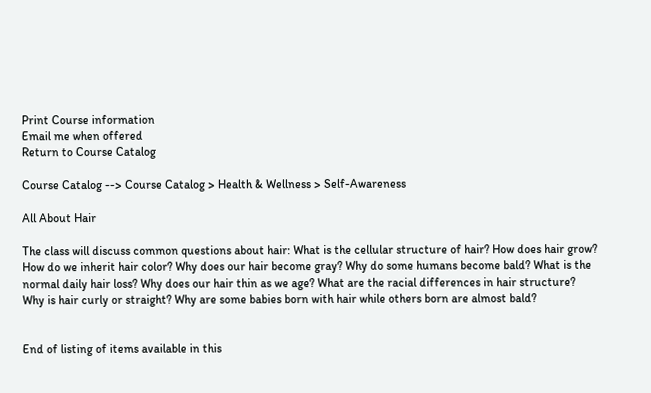Print Course information
Email me when offered
Return to Course Catalog

Course Catalog --> Course Catalog > Health & Wellness > Self-Awareness

All About Hair

The class will discuss common questions about hair: What is the cellular structure of hair? How does hair grow? How do we inherit hair color? Why does our hair become gray? Why do some humans become bald? What is the normal daily hair loss? Why does our hair thin as we age? What are the racial differences in hair structure? Why is hair curly or straight? Why are some babies born with hair while others born are almost bald?


End of listing of items available in this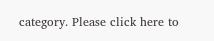category. Please click here to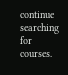continue searching for courses.